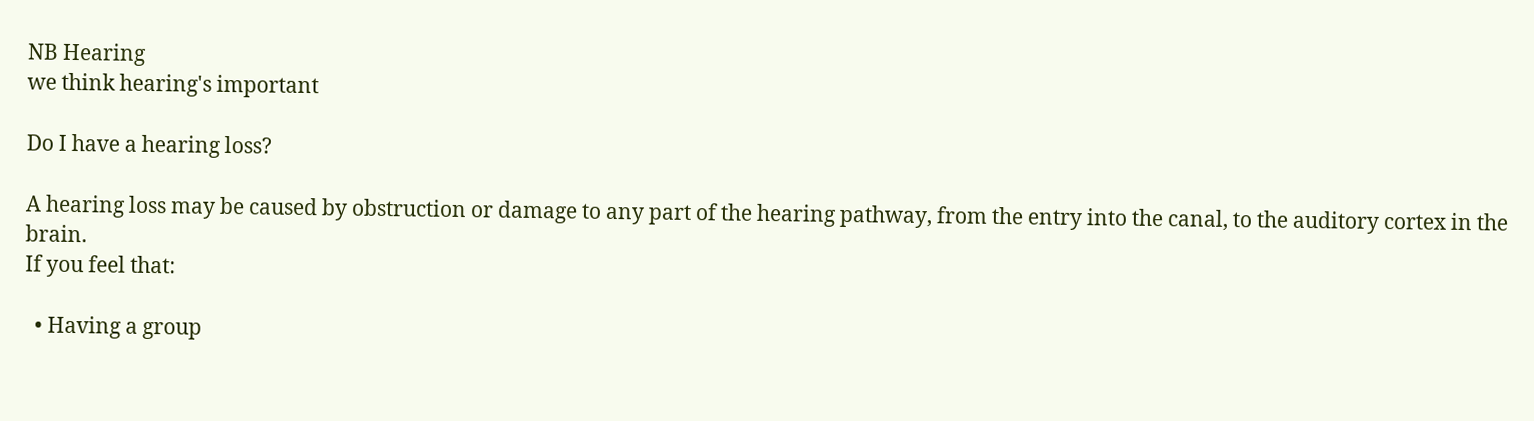NB Hearing
we think hearing's important

Do I have a hearing loss?

A hearing loss may be caused by obstruction or damage to any part of the hearing pathway, from the entry into the canal, to the auditory cortex in the brain.
If you feel that:

  • Having a group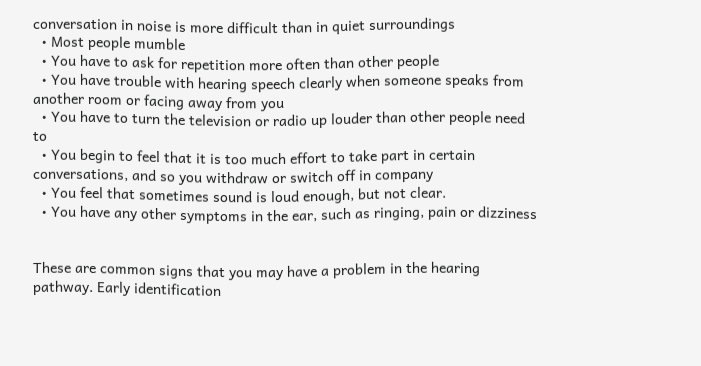conversation in noise is more difficult than in quiet surroundings
  • Most people mumble
  • You have to ask for repetition more often than other people
  • You have trouble with hearing speech clearly when someone speaks from another room or facing away from you
  • You have to turn the television or radio up louder than other people need to
  • You begin to feel that it is too much effort to take part in certain conversations, and so you withdraw or switch off in company
  • You feel that sometimes sound is loud enough, but not clear.
  • You have any other symptoms in the ear, such as ringing, pain or dizziness


These are common signs that you may have a problem in the hearing pathway. Early identification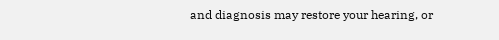and diagnosis may restore your hearing, or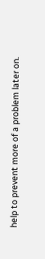help to prevent more of a problem later on.